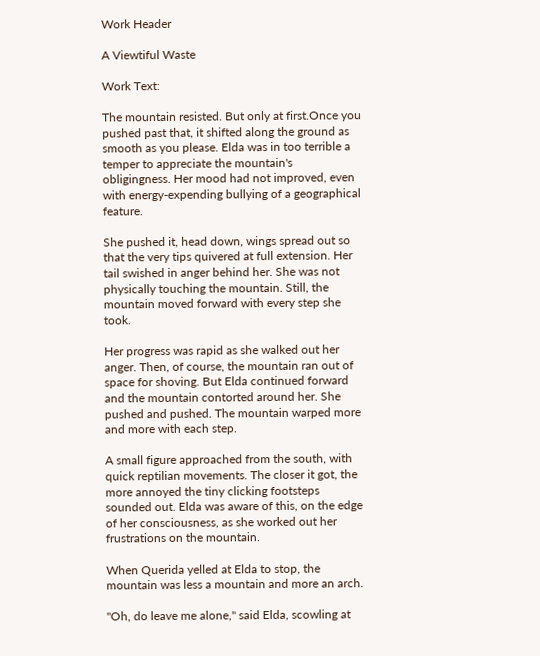Work Header

A Viewtiful Waste

Work Text:

The mountain resisted. But only at first.Once you pushed past that, it shifted along the ground as smooth as you please. Elda was in too terrible a temper to appreciate the mountain's obligingness. Her mood had not improved, even with energy-expending bullying of a geographical feature.

She pushed it, head down, wings spread out so that the very tips quivered at full extension. Her tail swished in anger behind her. She was not physically touching the mountain. Still, the mountain moved forward with every step she took.

Her progress was rapid as she walked out her anger. Then, of course, the mountain ran out of space for shoving. But Elda continued forward and the mountain contorted around her. She pushed and pushed. The mountain warped more and more with each step.

A small figure approached from the south, with quick reptilian movements. The closer it got, the more annoyed the tiny clicking footsteps sounded out. Elda was aware of this, on the edge of her consciousness, as she worked out her frustrations on the mountain.

When Querida yelled at Elda to stop, the mountain was less a mountain and more an arch.

"Oh, do leave me alone," said Elda, scowling at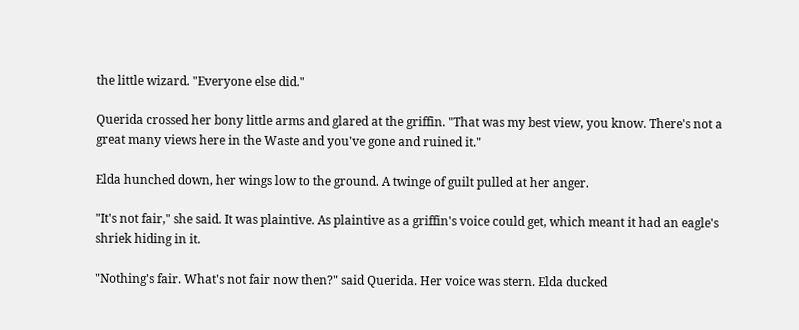the little wizard. "Everyone else did."

Querida crossed her bony little arms and glared at the griffin. "That was my best view, you know. There's not a great many views here in the Waste and you've gone and ruined it."

Elda hunched down, her wings low to the ground. A twinge of guilt pulled at her anger.

"It's not fair," she said. It was plaintive. As plaintive as a griffin's voice could get, which meant it had an eagle's shriek hiding in it.

"Nothing's fair. What's not fair now then?" said Querida. Her voice was stern. Elda ducked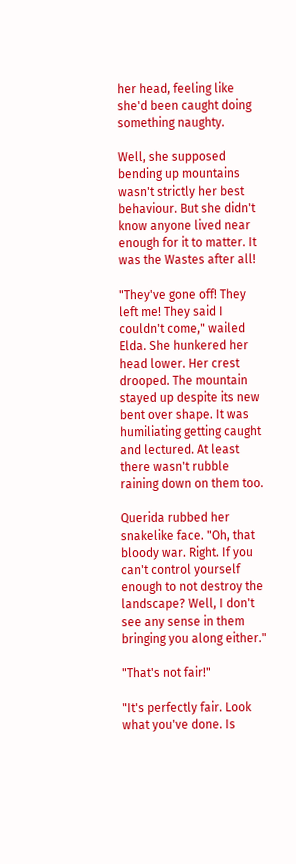her head, feeling like she'd been caught doing something naughty.

Well, she supposed bending up mountains wasn't strictly her best behaviour. But she didn't know anyone lived near enough for it to matter. It was the Wastes after all!

"They've gone off! They left me! They said I couldn't come," wailed Elda. She hunkered her head lower. Her crest drooped. The mountain stayed up despite its new bent over shape. It was humiliating getting caught and lectured. At least there wasn't rubble raining down on them too.

Querida rubbed her snakelike face. "Oh, that bloody war. Right. If you can't control yourself enough to not destroy the landscape? Well, I don't see any sense in them bringing you along either."

"That's not fair!"

"It's perfectly fair. Look what you've done. Is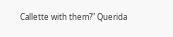Callette with them?" Querida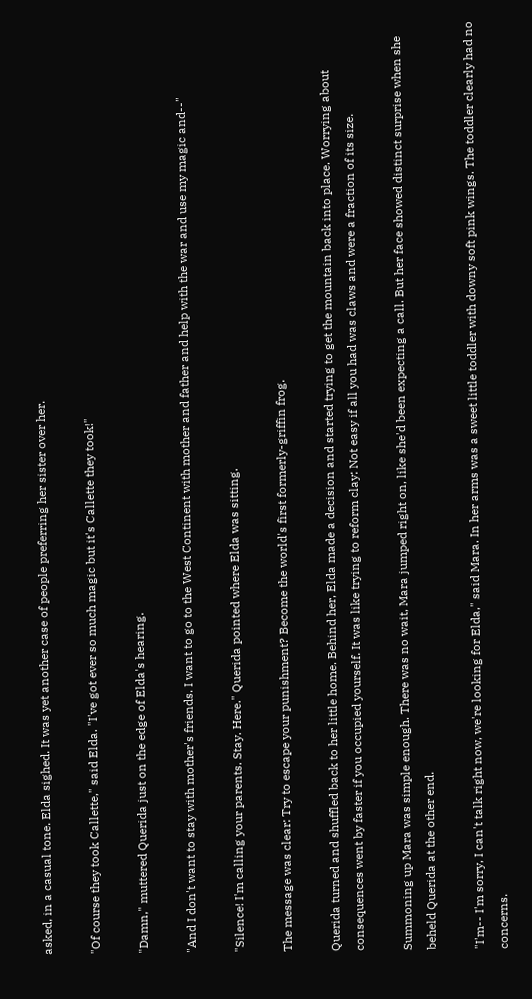asked, in a casual tone. Elda sighed. It was yet another case of people preferring her sister over her.

"Of course they took Callette," said Elda. "I've got ever so much magic but it's Callette they took!"

"Damn," muttered Querida just on the edge of Elda's hearing.

"And I don't want to stay with mother's friends. I want to go to the West Continent with mother and father and help with the war and use my magic and--"

"Silence! I'm calling your parents. Stay. Here." Querida pointed where Elda was sitting.

The message was clear: Try to escape your punishment? Become the world's first formerly-griffin frog.

Querida turned and shuffled back to her little home. Behind her, Elda made a decision and started trying to get the mountain back into place. Worrying about consequences went by faster if you occupied yourself. It was like trying to reform clay: Not easy if all you had was claws and were a fraction of its size.

Summoning up Mara was simple enough. There was no wait, Mara jumped right on, like she'd been expecting a call. But her face showed distinct surprise when she beheld Querida at the other end.

"I'm-- I'm sorry, I can't talk right now, we're looking for Elda," said Mara. In her arms was a sweet little toddler with downy soft pink wings. The toddler clearly had no concerns.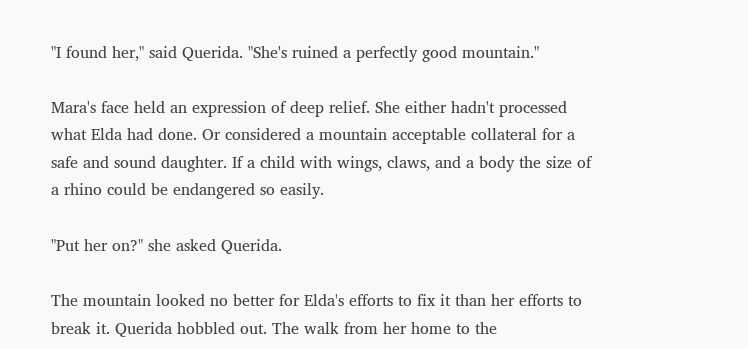"I found her," said Querida. "She's ruined a perfectly good mountain."

Mara's face held an expression of deep relief. She either hadn't processed what Elda had done. Or considered a mountain acceptable collateral for a safe and sound daughter. If a child with wings, claws, and a body the size of a rhino could be endangered so easily.

"Put her on?" she asked Querida.

The mountain looked no better for Elda's efforts to fix it than her efforts to break it. Querida hobbled out. The walk from her home to the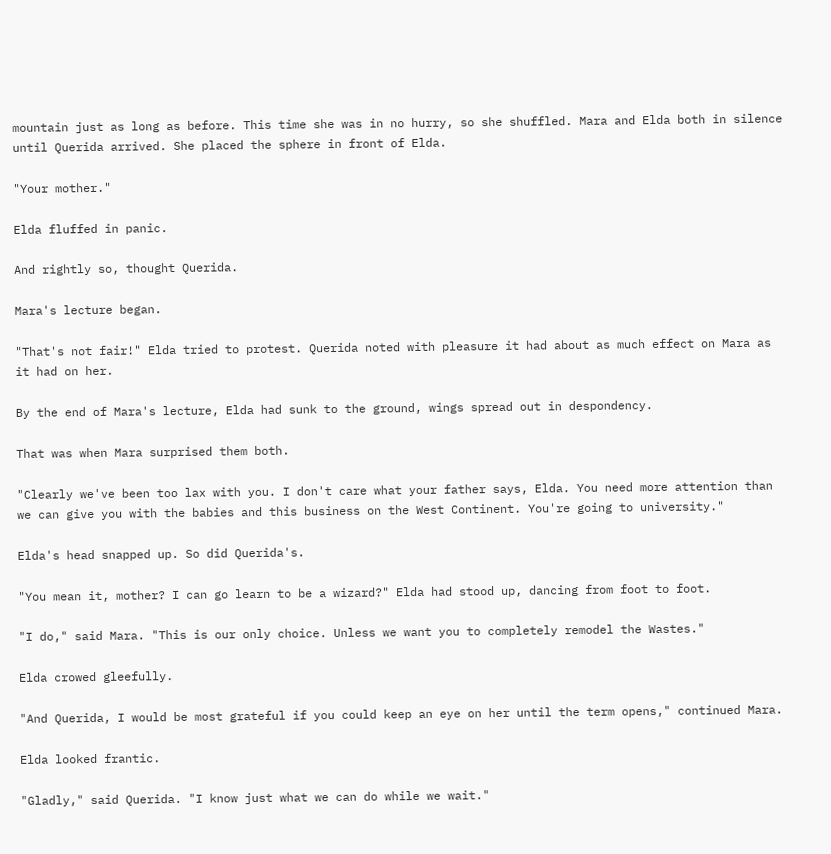mountain just as long as before. This time she was in no hurry, so she shuffled. Mara and Elda both in silence until Querida arrived. She placed the sphere in front of Elda.

"Your mother."

Elda fluffed in panic.

And rightly so, thought Querida.

Mara's lecture began.

"That's not fair!" Elda tried to protest. Querida noted with pleasure it had about as much effect on Mara as it had on her.

By the end of Mara's lecture, Elda had sunk to the ground, wings spread out in despondency.

That was when Mara surprised them both.

"Clearly we've been too lax with you. I don't care what your father says, Elda. You need more attention than we can give you with the babies and this business on the West Continent. You're going to university."

Elda's head snapped up. So did Querida's.

"You mean it, mother? I can go learn to be a wizard?" Elda had stood up, dancing from foot to foot.

"I do," said Mara. "This is our only choice. Unless we want you to completely remodel the Wastes."

Elda crowed gleefully.

"And Querida, I would be most grateful if you could keep an eye on her until the term opens," continued Mara.

Elda looked frantic.

"Gladly," said Querida. "I know just what we can do while we wait."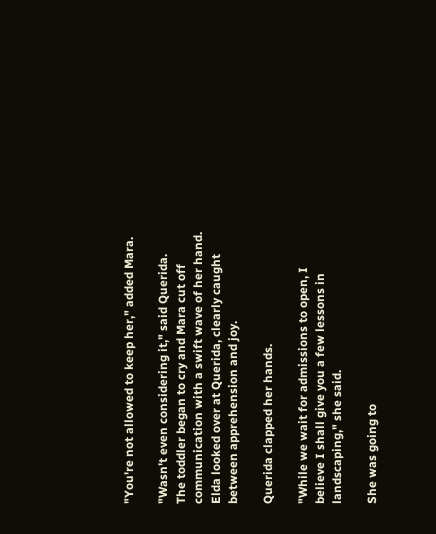"You're not allowed to keep her," added Mara.

"Wasn't even considering it," said Querida. The toddler began to cry and Mara cut off communication with a swift wave of her hand. Elda looked over at Querida, clearly caught between apprehension and joy.

Querida clapped her hands.

"While we wait for admissions to open, I believe I shall give you a few lessons in landscaping," she said.

She was going to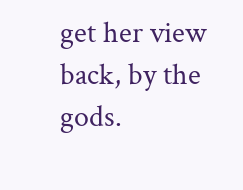get her view back, by the gods.